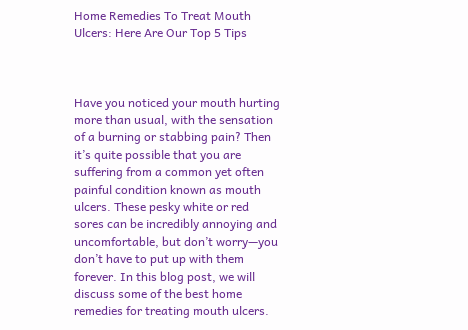Home Remedies To Treat Mouth Ulcers: Here Are Our Top 5 Tips



Have you noticed your mouth hurting more than usual, with the sensation of a burning or stabbing pain? Then it’s quite possible that you are suffering from a common yet often painful condition known as mouth ulcers. These pesky white or red sores can be incredibly annoying and uncomfortable, but don’t worry—you don’t have to put up with them forever. In this blog post, we will discuss some of the best home remedies for treating mouth ulcers.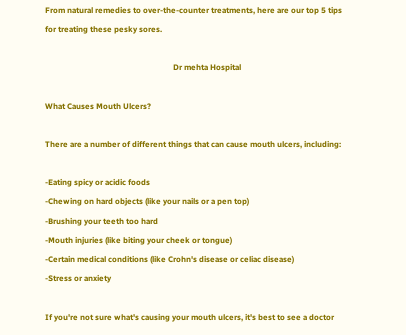From natural remedies to over-the-counter treatments, here are our top 5 tips for treating these pesky sores.

                                                                Dr mehta Hospital

What Causes Mouth Ulcers?

There are a number of different things that can cause mouth ulcers, including:

-Eating spicy or acidic foods
-Chewing on hard objects (like your nails or a pen top)
-Brushing your teeth too hard
-Mouth injuries (like biting your cheek or tongue)
-Certain medical conditions (like Crohn's disease or celiac disease)
-Stress or anxiety

If you're not sure what's causing your mouth ulcers, it's best to see a doctor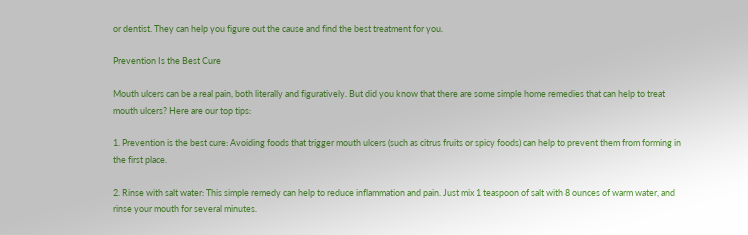or dentist. They can help you figure out the cause and find the best treatment for you.

Prevention Is the Best Cure

Mouth ulcers can be a real pain, both literally and figuratively. But did you know that there are some simple home remedies that can help to treat mouth ulcers? Here are our top tips:

1. Prevention is the best cure: Avoiding foods that trigger mouth ulcers (such as citrus fruits or spicy foods) can help to prevent them from forming in the first place.

2. Rinse with salt water: This simple remedy can help to reduce inflammation and pain. Just mix 1 teaspoon of salt with 8 ounces of warm water, and rinse your mouth for several minutes.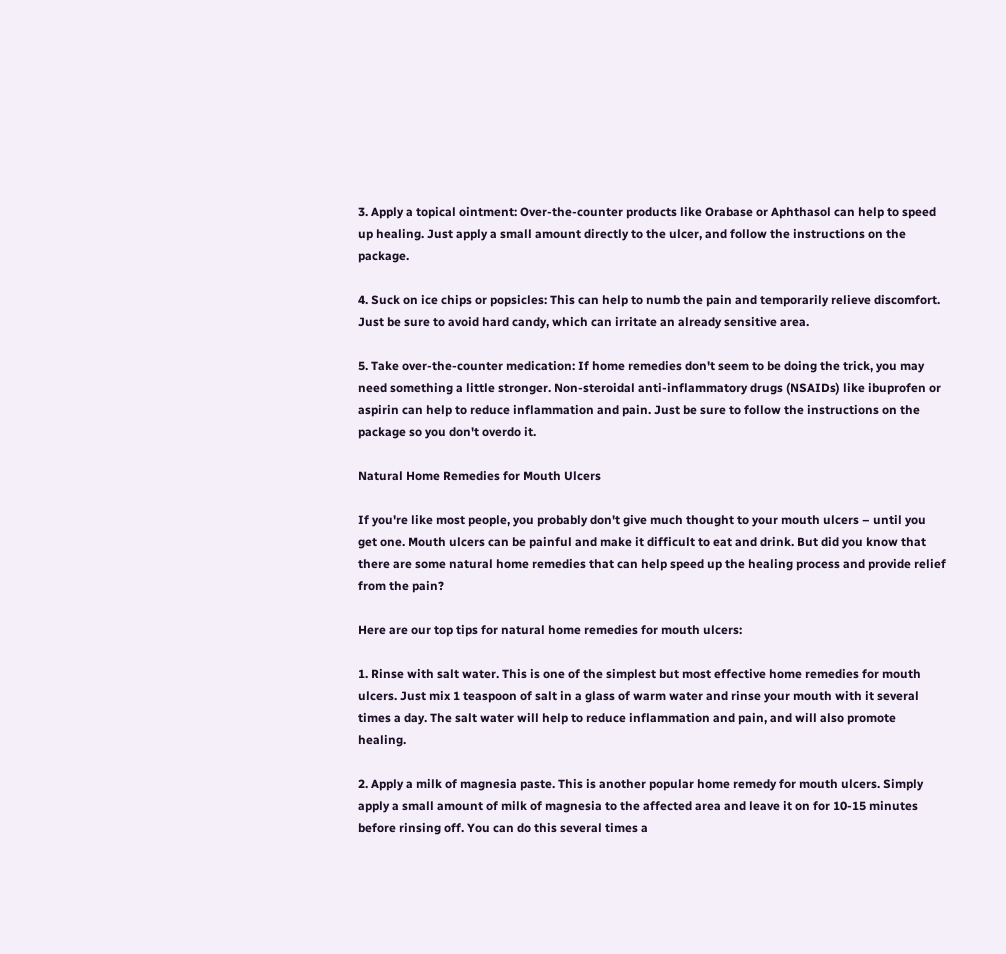3. Apply a topical ointment: Over-the-counter products like Orabase or Aphthasol can help to speed up healing. Just apply a small amount directly to the ulcer, and follow the instructions on the package.

4. Suck on ice chips or popsicles: This can help to numb the pain and temporarily relieve discomfort. Just be sure to avoid hard candy, which can irritate an already sensitive area.

5. Take over-the-counter medication: If home remedies don't seem to be doing the trick, you may need something a little stronger. Non-steroidal anti-inflammatory drugs (NSAIDs) like ibuprofen or aspirin can help to reduce inflammation and pain. Just be sure to follow the instructions on the package so you don't overdo it.

Natural Home Remedies for Mouth Ulcers

If you're like most people, you probably don't give much thought to your mouth ulcers – until you get one. Mouth ulcers can be painful and make it difficult to eat and drink. But did you know that there are some natural home remedies that can help speed up the healing process and provide relief from the pain?

Here are our top tips for natural home remedies for mouth ulcers:

1. Rinse with salt water. This is one of the simplest but most effective home remedies for mouth ulcers. Just mix 1 teaspoon of salt in a glass of warm water and rinse your mouth with it several times a day. The salt water will help to reduce inflammation and pain, and will also promote healing.

2. Apply a milk of magnesia paste. This is another popular home remedy for mouth ulcers. Simply apply a small amount of milk of magnesia to the affected area and leave it on for 10-15 minutes before rinsing off. You can do this several times a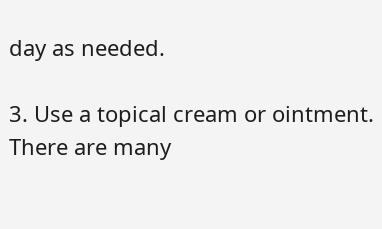day as needed.

3. Use a topical cream or ointment. There are many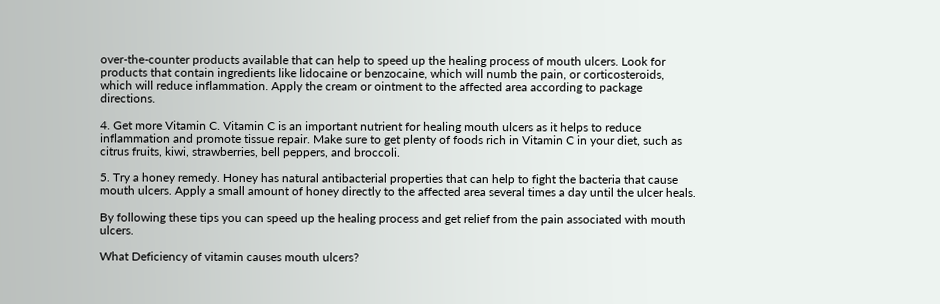over-the-counter products available that can help to speed up the healing process of mouth ulcers. Look for products that contain ingredients like lidocaine or benzocaine, which will numb the pain, or corticosteroids, which will reduce inflammation. Apply the cream or ointment to the affected area according to package directions.

4. Get more Vitamin C. Vitamin C is an important nutrient for healing mouth ulcers as it helps to reduce inflammation and promote tissue repair. Make sure to get plenty of foods rich in Vitamin C in your diet, such as citrus fruits, kiwi, strawberries, bell peppers, and broccoli.

5. Try a honey remedy. Honey has natural antibacterial properties that can help to fight the bacteria that cause mouth ulcers. Apply a small amount of honey directly to the affected area several times a day until the ulcer heals.

By following these tips you can speed up the healing process and get relief from the pain associated with mouth ulcers.

What Deficiency of vitamin causes mouth ulcers?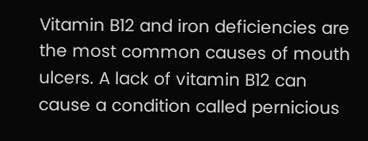Vitamin B12 and iron deficiencies are the most common causes of mouth ulcers. A lack of vitamin B12 can cause a condition called pernicious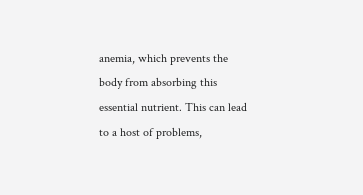anemia, which prevents the body from absorbing this essential nutrient. This can lead to a host of problems,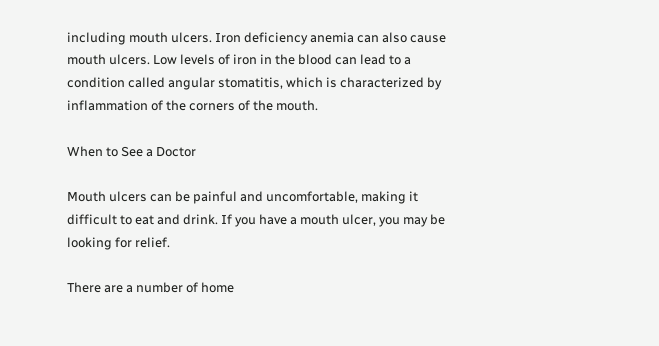including mouth ulcers. Iron deficiency anemia can also cause mouth ulcers. Low levels of iron in the blood can lead to a condition called angular stomatitis, which is characterized by inflammation of the corners of the mouth.

When to See a Doctor

Mouth ulcers can be painful and uncomfortable, making it difficult to eat and drink. If you have a mouth ulcer, you may be looking for relief.

There are a number of home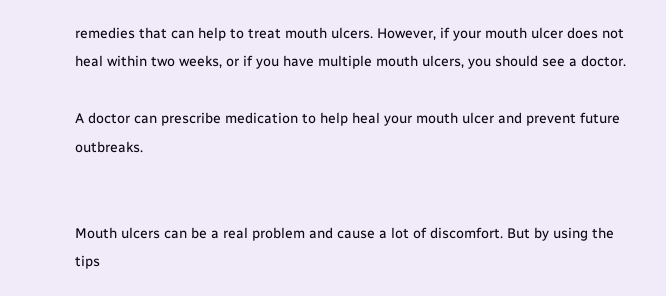remedies that can help to treat mouth ulcers. However, if your mouth ulcer does not heal within two weeks, or if you have multiple mouth ulcers, you should see a doctor.

A doctor can prescribe medication to help heal your mouth ulcer and prevent future outbreaks.


Mouth ulcers can be a real problem and cause a lot of discomfort. But by using the tips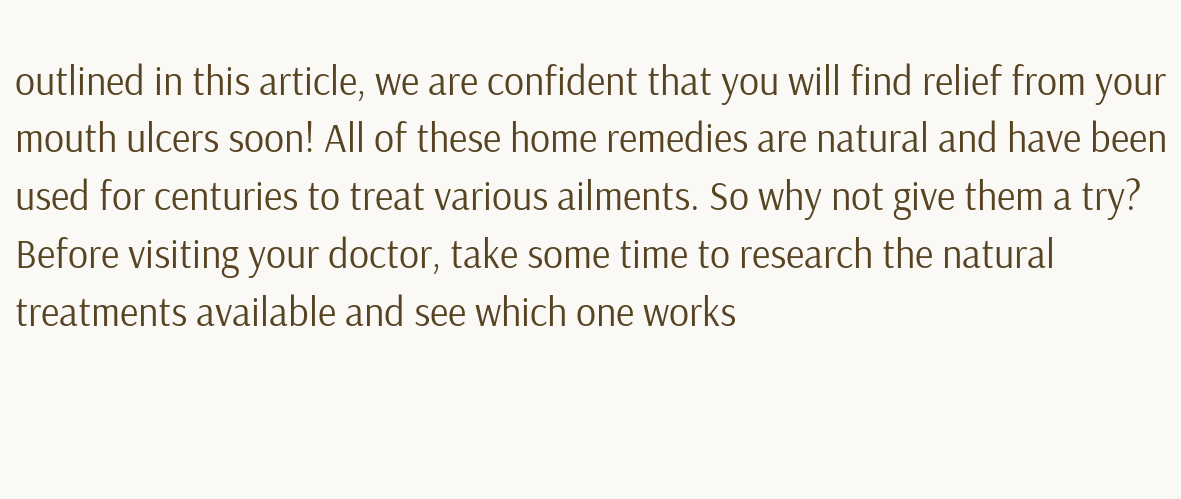outlined in this article, we are confident that you will find relief from your mouth ulcers soon! All of these home remedies are natural and have been used for centuries to treat various ailments. So why not give them a try? Before visiting your doctor, take some time to research the natural treatments available and see which one works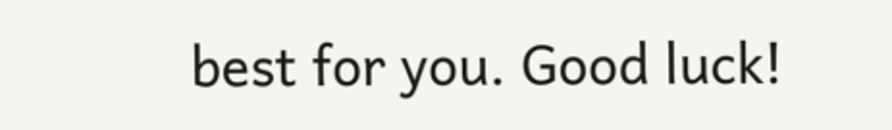best for you. Good luck!